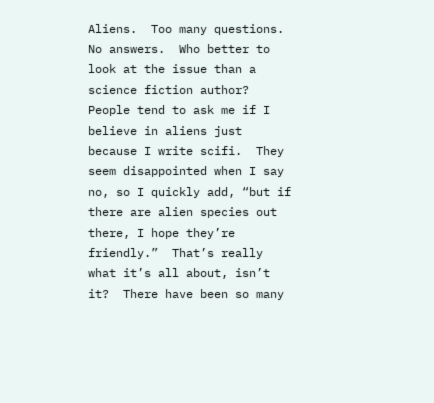Aliens.  Too many questions.  No answers.  Who better to look at the issue than a science fiction author?  People tend to ask me if I believe in aliens just because I write scifi.  They seem disappointed when I say no, so I quickly add, “but if there are alien species out there, I hope they’re friendly.”  That’s really what it’s all about, isn’t it?  There have been so many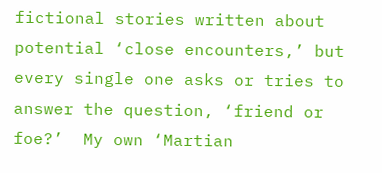fictional stories written about potential ‘close encounters,’ but every single one asks or tries to answer the question, ‘friend or foe?’  My own ‘Martian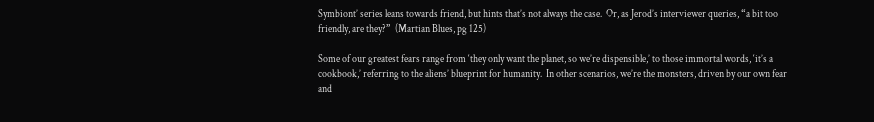Symbiont’ series leans towards friend, but hints that’s not always the case.  Or, as Jerod’s interviewer queries, “a bit too friendly, are they?”  (Martian Blues, pg 125)

Some of our greatest fears range from ‘they only want the planet, so we’re dispensible,’ to those immortal words, ‘it’s a cookbook,’ referring to the aliens’ blueprint for humanity.  In other scenarios, we’re the monsters, driven by our own fear and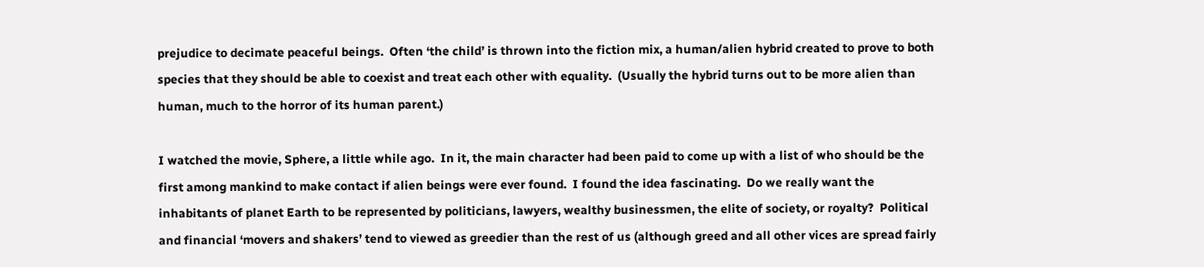prejudice to decimate peaceful beings.  Often ‘the child’ is thrown into the fiction mix, a human/alien hybrid created to prove to both species that they should be able to coexist and treat each other with equality.  (Usually the hybrid turns out to be more alien than human, much to the horror of its human parent.)

I watched the movie, Sphere, a little while ago.  In it, the main character had been paid to come up with a list of who should be the first among mankind to make contact if alien beings were ever found.  I found the idea fascinating.  Do we really want the inhabitants of planet Earth to be represented by politicians, lawyers, wealthy businessmen, the elite of society, or royalty?  Political and financial ‘movers and shakers’ tend to viewed as greedier than the rest of us (although greed and all other vices are spread fairly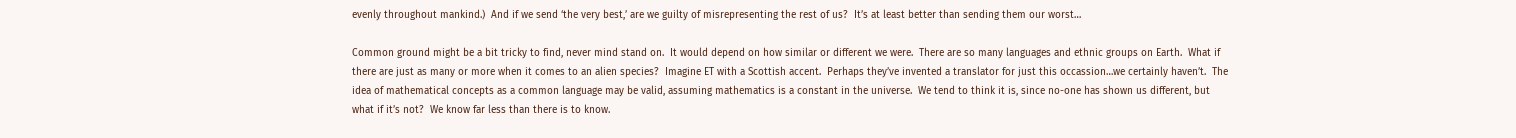evenly throughout mankind.)  And if we send ‘the very best,’ are we guilty of misrepresenting the rest of us?  It’s at least better than sending them our worst…

Common ground might be a bit tricky to find, never mind stand on.  It would depend on how similar or different we were.  There are so many languages and ethnic groups on Earth.  What if there are just as many or more when it comes to an alien species?  Imagine ET with a Scottish accent.  Perhaps they’ve invented a translator for just this occassion…we certainly haven’t.  The idea of mathematical concepts as a common language may be valid, assuming mathematics is a constant in the universe.  We tend to think it is, since no-one has shown us different, but what if it’s not?  We know far less than there is to know.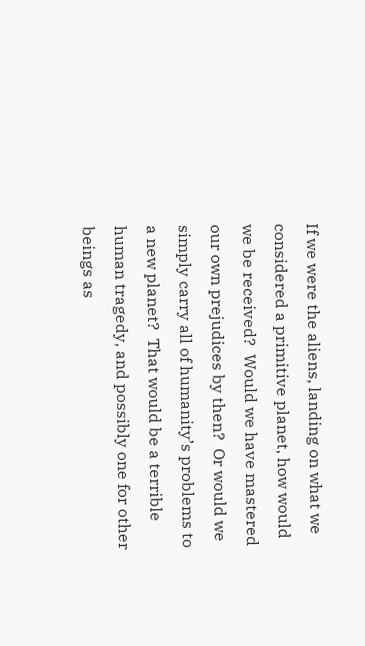If we were the aliens, landing on what we considered a primitive planet, how would we be received?  Would we have mastered our own prejudices by then?  Or would we simply carry all of humanity’s problems to a new planet?  That would be a terrible human tragedy, and possibly one for other beings as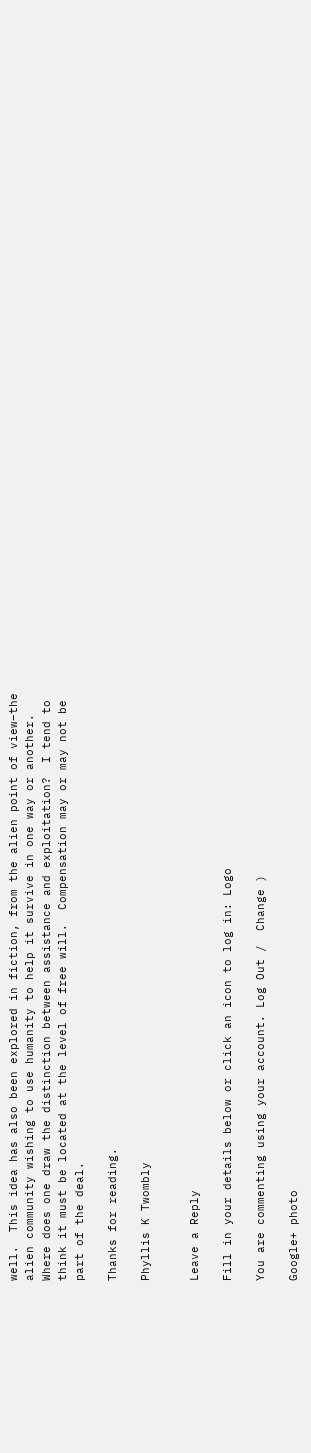well.  This idea has also been explored in fiction, from the alien point of view–the alien community wishing to use humanity to help it survive in one way or another.  Where does one draw the distinction between assistance and exploitation?  I tend to think it must be located at the level of free will.  Compensation may or may not be part of the deal.

Thanks for reading.

Phyllis K Twombly


Leave a Reply

Fill in your details below or click an icon to log in: Logo

You are commenting using your account. Log Out /  Change )

Google+ photo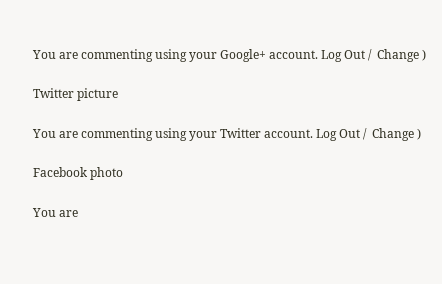You are commenting using your Google+ account. Log Out /  Change )

Twitter picture

You are commenting using your Twitter account. Log Out /  Change )

Facebook photo

You are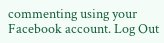commenting using your Facebook account. Log Out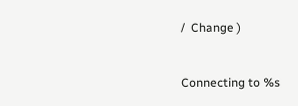/  Change )


Connecting to %s